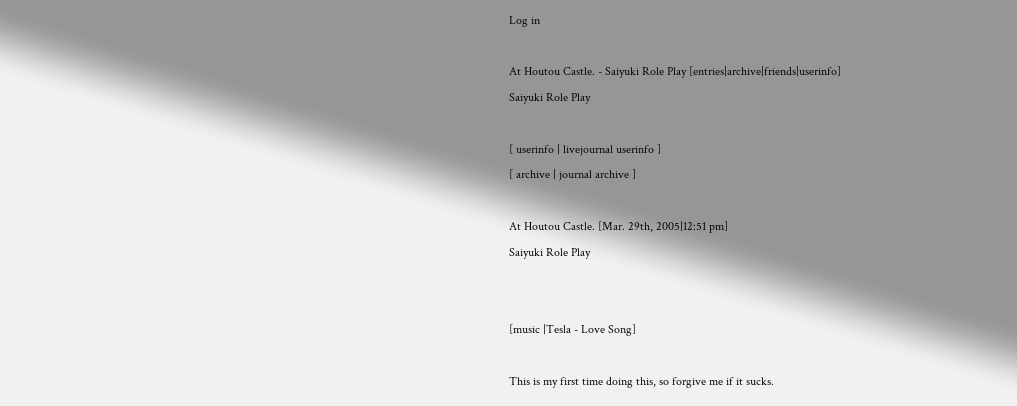Log in

At Houtou Castle. - Saiyuki Role Play [entries|archive|friends|userinfo]
Saiyuki Role Play

[ userinfo | livejournal userinfo ]
[ archive | journal archive ]

At Houtou Castle. [Mar. 29th, 2005|12:51 pm]
Saiyuki Role Play


[music |Tesla - Love Song]

This is my first time doing this, so forgive me if it sucks.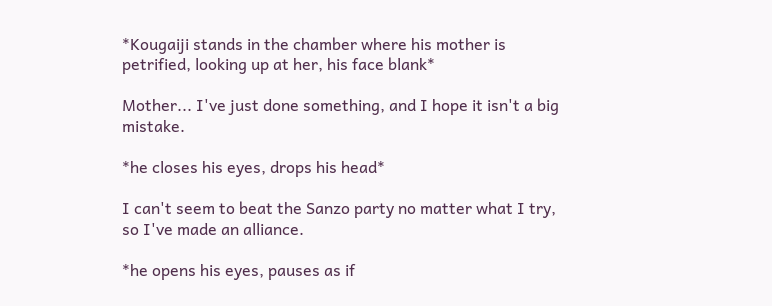*Kougaiji stands in the chamber where his mother is petrified, looking up at her, his face blank*

Mother... I've just done something, and I hope it isn't a big mistake.

*he closes his eyes, drops his head*

I can't seem to beat the Sanzo party no matter what I try, so I've made an alliance.

*he opens his eyes, pauses as if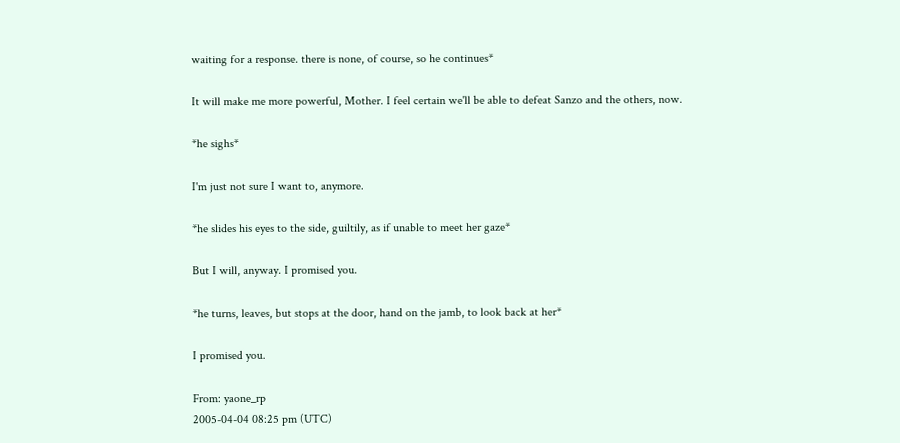waiting for a response. there is none, of course, so he continues*

It will make me more powerful, Mother. I feel certain we'll be able to defeat Sanzo and the others, now.

*he sighs*

I'm just not sure I want to, anymore.

*he slides his eyes to the side, guiltily, as if unable to meet her gaze*

But I will, anyway. I promised you.

*he turns, leaves, but stops at the door, hand on the jamb, to look back at her*

I promised you.

From: yaone_rp
2005-04-04 08:25 pm (UTC)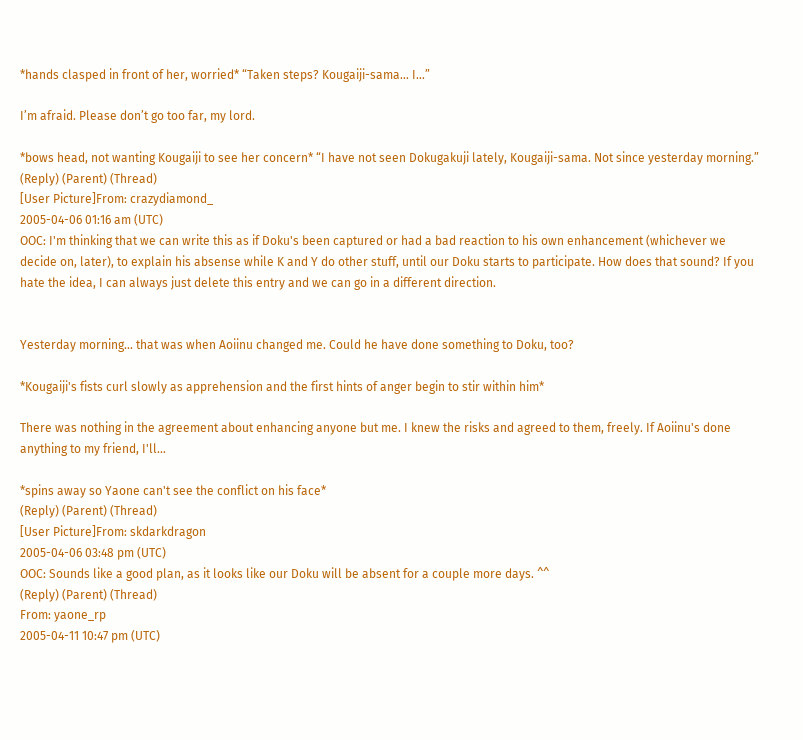*hands clasped in front of her, worried* “Taken steps? Kougaiji-sama… I…”

I’m afraid. Please don’t go too far, my lord.

*bows head, not wanting Kougaiji to see her concern* “I have not seen Dokugakuji lately, Kougaiji-sama. Not since yesterday morning.”
(Reply) (Parent) (Thread)
[User Picture]From: crazydiamond_
2005-04-06 01:16 am (UTC)
OOC: I'm thinking that we can write this as if Doku's been captured or had a bad reaction to his own enhancement (whichever we decide on, later), to explain his absense while K and Y do other stuff, until our Doku starts to participate. How does that sound? If you hate the idea, I can always just delete this entry and we can go in a different direction.


Yesterday morning... that was when Aoiinu changed me. Could he have done something to Doku, too?

*Kougaiji's fists curl slowly as apprehension and the first hints of anger begin to stir within him*

There was nothing in the agreement about enhancing anyone but me. I knew the risks and agreed to them, freely. If Aoiinu's done anything to my friend, I'll...

*spins away so Yaone can't see the conflict on his face*
(Reply) (Parent) (Thread)
[User Picture]From: skdarkdragon
2005-04-06 03:48 pm (UTC)
OOC: Sounds like a good plan, as it looks like our Doku will be absent for a couple more days. ^^
(Reply) (Parent) (Thread)
From: yaone_rp
2005-04-11 10:47 pm (UTC)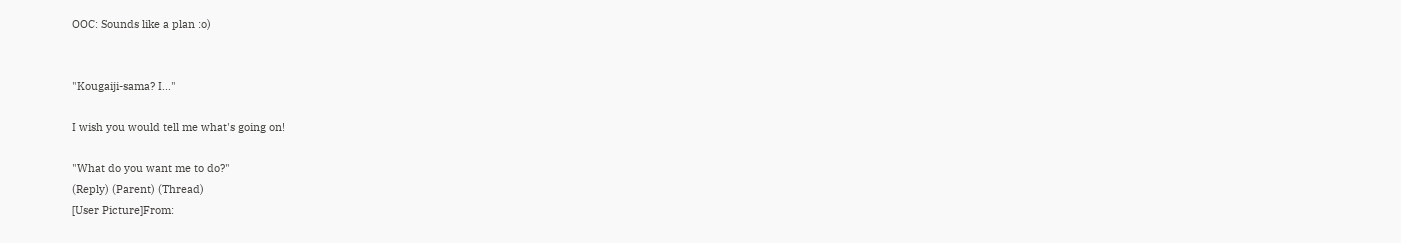OOC: Sounds like a plan :o)


"Kougaiji-sama? I..."

I wish you would tell me what's going on!

"What do you want me to do?"
(Reply) (Parent) (Thread)
[User Picture]From: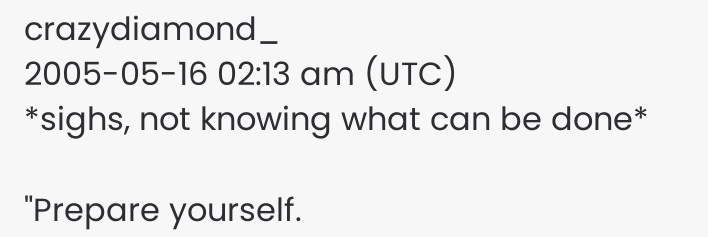crazydiamond_
2005-05-16 02:13 am (UTC)
*sighs, not knowing what can be done*

"Prepare yourself.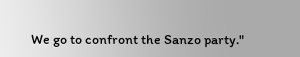We go to confront the Sanzo party."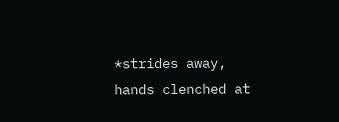*strides away, hands clenched at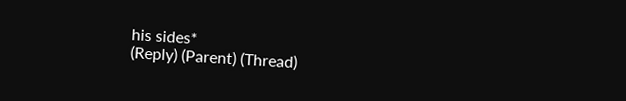his sides*
(Reply) (Parent) (Thread)